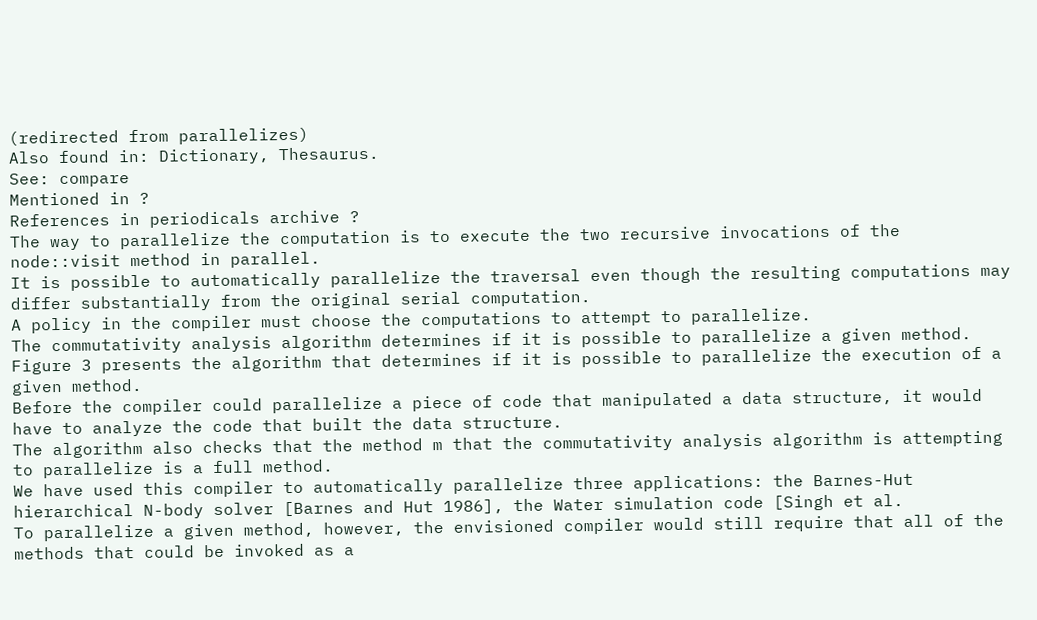(redirected from parallelizes)
Also found in: Dictionary, Thesaurus.
See: compare
Mentioned in ?
References in periodicals archive ?
The way to parallelize the computation is to execute the two recursive invocations of the node::visit method in parallel.
It is possible to automatically parallelize the traversal even though the resulting computations may differ substantially from the original serial computation.
A policy in the compiler must choose the computations to attempt to parallelize.
The commutativity analysis algorithm determines if it is possible to parallelize a given method.
Figure 3 presents the algorithm that determines if it is possible to parallelize the execution of a given method.
Before the compiler could parallelize a piece of code that manipulated a data structure, it would have to analyze the code that built the data structure.
The algorithm also checks that the method m that the commutativity analysis algorithm is attempting to parallelize is a full method.
We have used this compiler to automatically parallelize three applications: the Barnes-Hut hierarchical N-body solver [Barnes and Hut 1986], the Water simulation code [Singh et al.
To parallelize a given method, however, the envisioned compiler would still require that all of the methods that could be invoked as a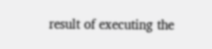result of executing the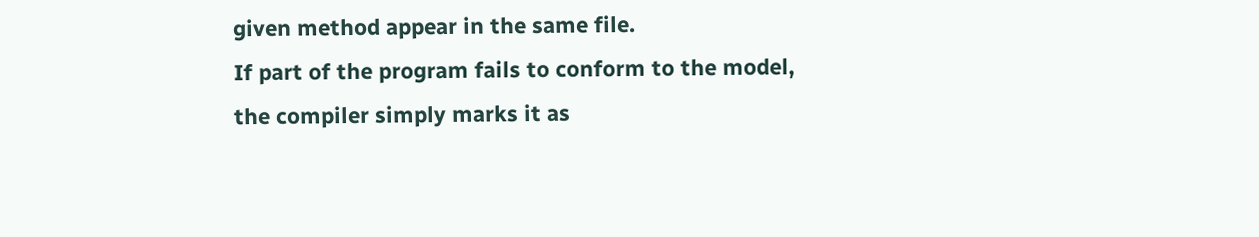given method appear in the same file.
If part of the program fails to conform to the model, the compiler simply marks it as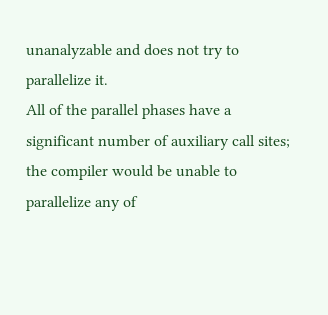unanalyzable and does not try to parallelize it.
All of the parallel phases have a significant number of auxiliary call sites; the compiler would be unable to parallelize any of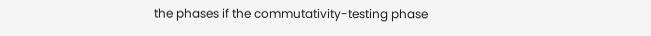the phases if the commutativity-testing phase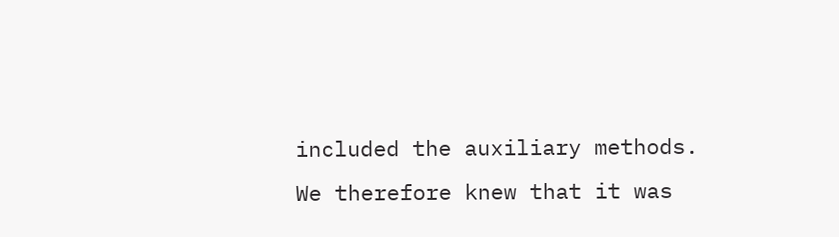included the auxiliary methods.
We therefore knew that it was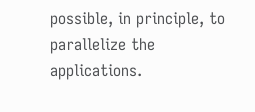possible, in principle, to parallelize the applications.